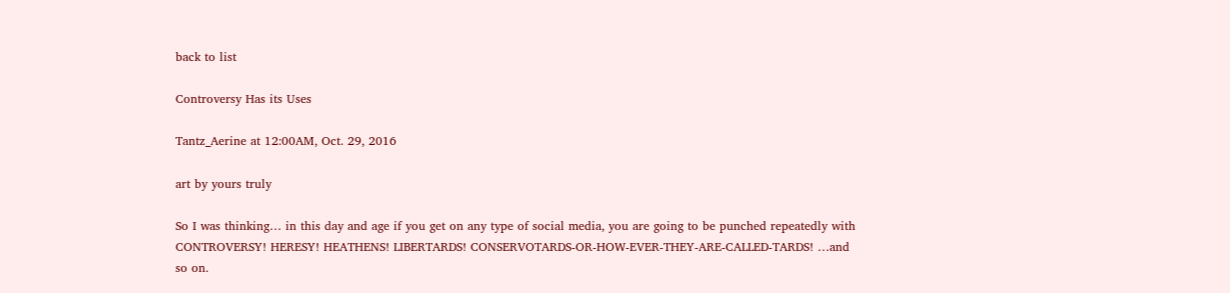back to list

Controversy Has its Uses

Tantz_Aerine at 12:00AM, Oct. 29, 2016

art by yours truly

So I was thinking… in this day and age if you get on any type of social media, you are going to be punched repeatedly with CONTROVERSY! HERESY! HEATHENS! LIBERTARDS! CONSERVOTARDS-OR-HOW-EVER-THEY-ARE-CALLED-TARDS! …and so on.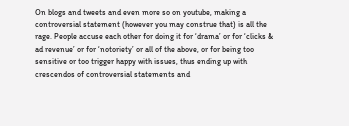On blogs and tweets and even more so on youtube, making a controversial statement (however you may construe that) is all the rage. People accuse each other for doing it for ‘drama’ or for ‘clicks & ad revenue’ or for ‘notoriety’ or all of the above, or for being too sensitive or too trigger happy with issues, thus ending up with crescendos of controversial statements and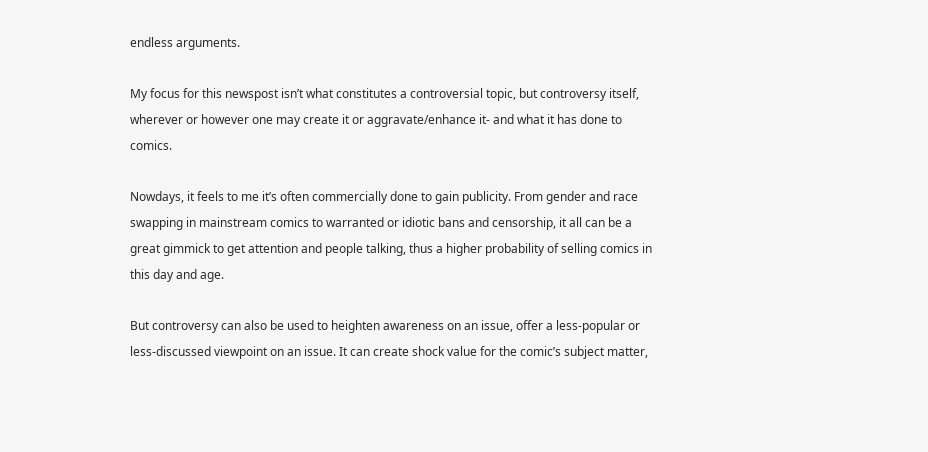endless arguments.

My focus for this newspost isn’t what constitutes a controversial topic, but controversy itself, wherever or however one may create it or aggravate/enhance it- and what it has done to comics.

Nowdays, it feels to me it’s often commercially done to gain publicity. From gender and race swapping in mainstream comics to warranted or idiotic bans and censorship, it all can be a great gimmick to get attention and people talking, thus a higher probability of selling comics in this day and age.

But controversy can also be used to heighten awareness on an issue, offer a less-popular or less-discussed viewpoint on an issue. It can create shock value for the comic’s subject matter,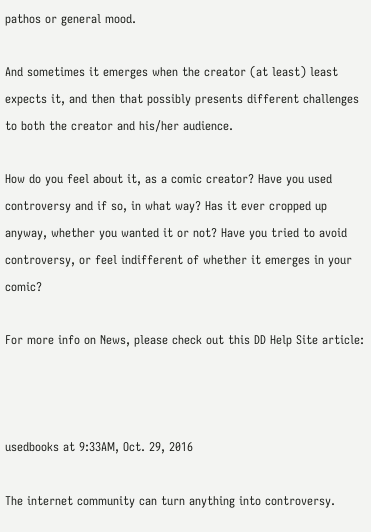pathos or general mood.

And sometimes it emerges when the creator (at least) least expects it, and then that possibly presents different challenges to both the creator and his/her audience.

How do you feel about it, as a comic creator? Have you used controversy and if so, in what way? Has it ever cropped up anyway, whether you wanted it or not? Have you tried to avoid controversy, or feel indifferent of whether it emerges in your comic?

For more info on News, please check out this DD Help Site article:



usedbooks at 9:33AM, Oct. 29, 2016

The internet community can turn anything into controversy.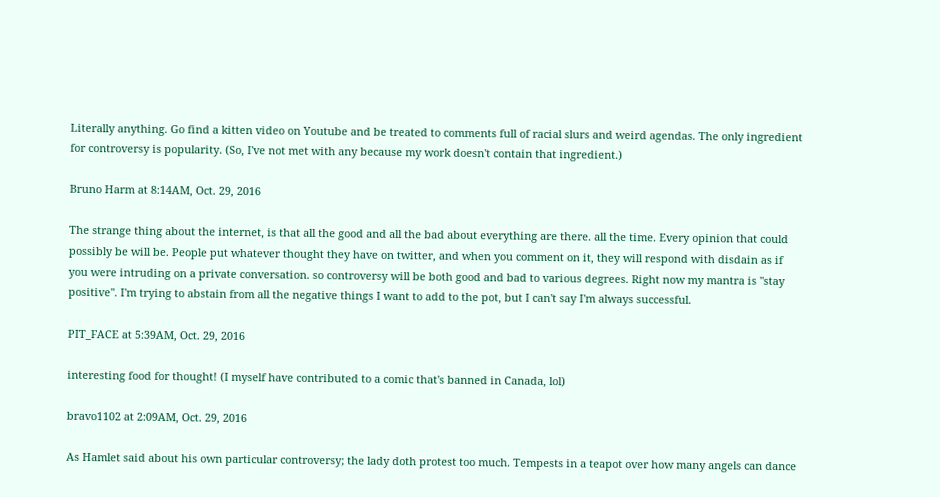Literally anything. Go find a kitten video on Youtube and be treated to comments full of racial slurs and weird agendas. The only ingredient for controversy is popularity. (So, I've not met with any because my work doesn't contain that ingredient.)

Bruno Harm at 8:14AM, Oct. 29, 2016

The strange thing about the internet, is that all the good and all the bad about everything are there. all the time. Every opinion that could possibly be will be. People put whatever thought they have on twitter, and when you comment on it, they will respond with disdain as if you were intruding on a private conversation. so controversy will be both good and bad to various degrees. Right now my mantra is "stay positive". I'm trying to abstain from all the negative things I want to add to the pot, but I can't say I'm always successful.

PIT_FACE at 5:39AM, Oct. 29, 2016

interesting food for thought! (I myself have contributed to a comic that's banned in Canada, lol)

bravo1102 at 2:09AM, Oct. 29, 2016

As Hamlet said about his own particular controversy; the lady doth protest too much. Tempests in a teapot over how many angels can dance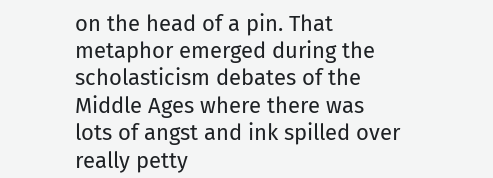on the head of a pin. That metaphor emerged during the scholasticism debates of the Middle Ages where there was lots of angst and ink spilled over really petty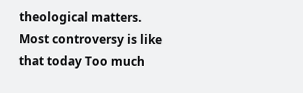theological matters. Most controversy is like that today Too much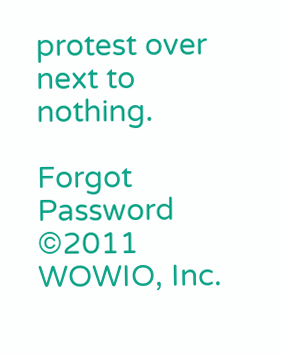protest over next to nothing.

Forgot Password
©2011 WOWIO, Inc.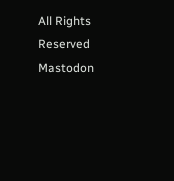All Rights Reserved Mastodon